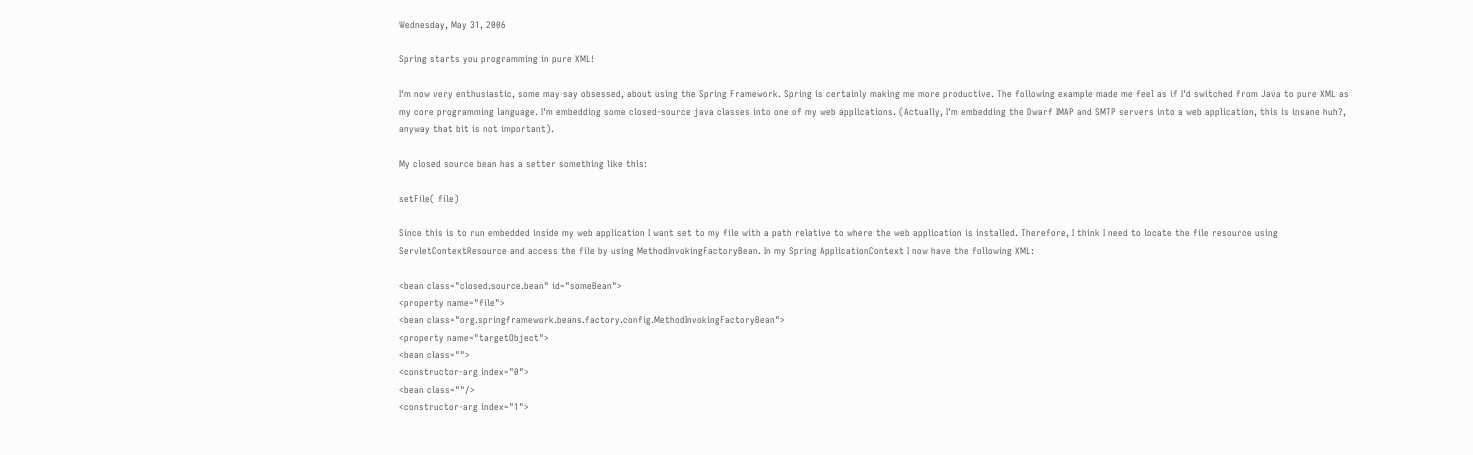Wednesday, May 31, 2006

Spring starts you programming in pure XML!

I'm now very enthusiastic, some may say obsessed, about using the Spring Framework. Spring is certainly making me more productive. The following example made me feel as if I'd switched from Java to pure XML as my core programming language. I'm embedding some closed-source java classes into one of my web applications. (Actually, I'm embedding the Dwarf IMAP and SMTP servers into a web application, this is insane huh?, anyway that bit is not important).

My closed source bean has a setter something like this:

setFile( file)

Since this is to run embedded inside my web application I want set to my file with a path relative to where the web application is installed. Therefore, I think I need to locate the file resource using ServletContextResource and access the file by using MethodInvokingFactoryBean. In my Spring ApplicationContext I now have the following XML:

<bean class="closed.source.bean" id="someBean">
<property name="file">
<bean class="org.springframework.beans.factory.config.MethodInvokingFactoryBean">
<property name="targetObject">
<bean class="">
<constructor-arg index="0">
<bean class=""/>
<constructor-arg index="1">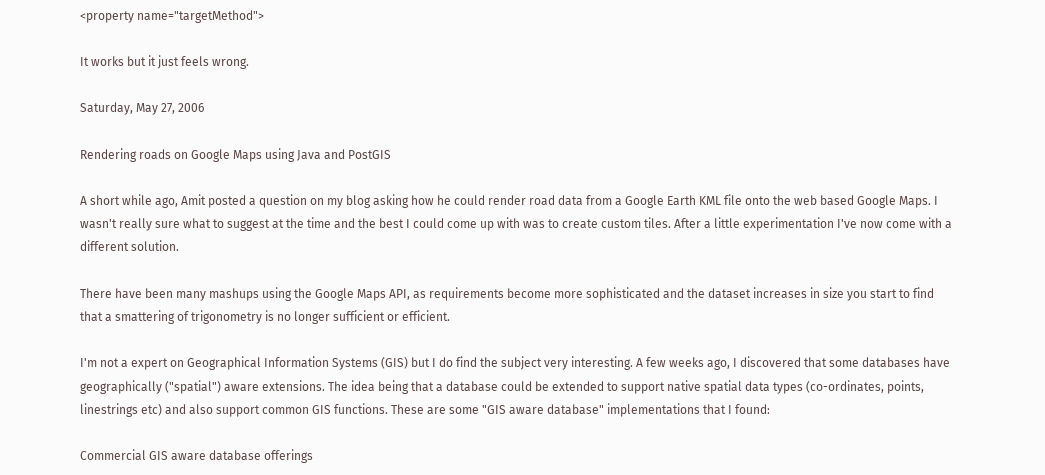<property name="targetMethod">

It works but it just feels wrong.

Saturday, May 27, 2006

Rendering roads on Google Maps using Java and PostGIS

A short while ago, Amit posted a question on my blog asking how he could render road data from a Google Earth KML file onto the web based Google Maps. I wasn't really sure what to suggest at the time and the best I could come up with was to create custom tiles. After a little experimentation I've now come with a different solution.

There have been many mashups using the Google Maps API, as requirements become more sophisticated and the dataset increases in size you start to find that a smattering of trigonometry is no longer sufficient or efficient.

I'm not a expert on Geographical Information Systems (GIS) but I do find the subject very interesting. A few weeks ago, I discovered that some databases have geographically ("spatial") aware extensions. The idea being that a database could be extended to support native spatial data types (co-ordinates, points, linestrings etc) and also support common GIS functions. These are some "GIS aware database" implementations that I found:

Commercial GIS aware database offerings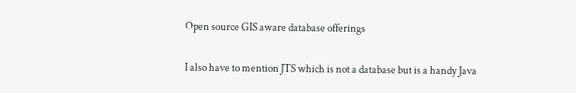Open source GIS aware database offerings

I also have to mention JTS which is not a database but is a handy Java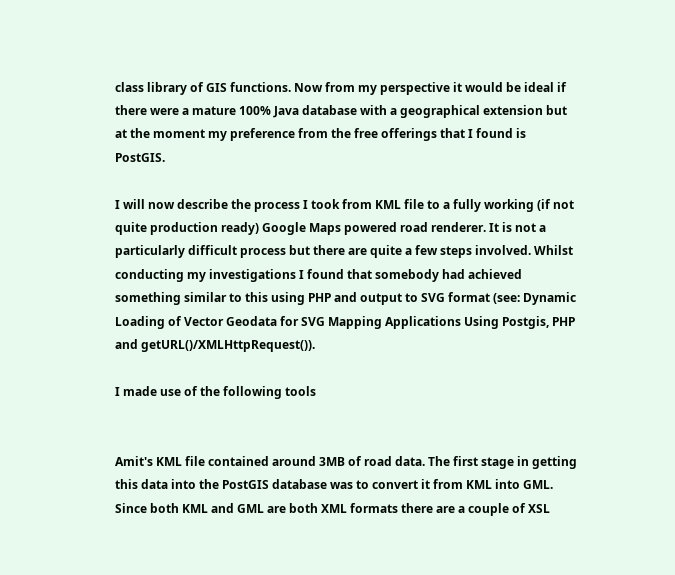class library of GIS functions. Now from my perspective it would be ideal if there were a mature 100% Java database with a geographical extension but at the moment my preference from the free offerings that I found is PostGIS.

I will now describe the process I took from KML file to a fully working (if not quite production ready) Google Maps powered road renderer. It is not a particularly difficult process but there are quite a few steps involved. Whilst conducting my investigations I found that somebody had achieved something similar to this using PHP and output to SVG format (see: Dynamic Loading of Vector Geodata for SVG Mapping Applications Using Postgis, PHP and getURL()/XMLHttpRequest()).

I made use of the following tools


Amit's KML file contained around 3MB of road data. The first stage in getting this data into the PostGIS database was to convert it from KML into GML. Since both KML and GML are both XML formats there are a couple of XSL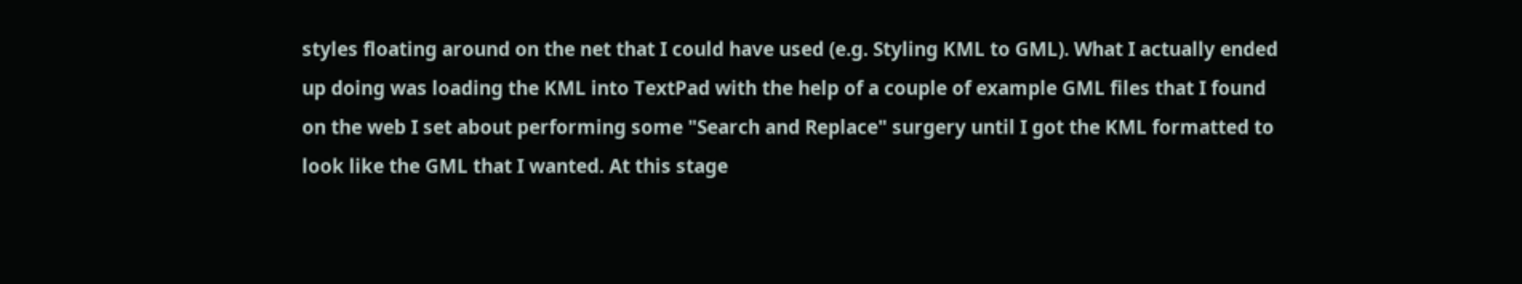styles floating around on the net that I could have used (e.g. Styling KML to GML). What I actually ended up doing was loading the KML into TextPad with the help of a couple of example GML files that I found on the web I set about performing some "Search and Replace" surgery until I got the KML formatted to look like the GML that I wanted. At this stage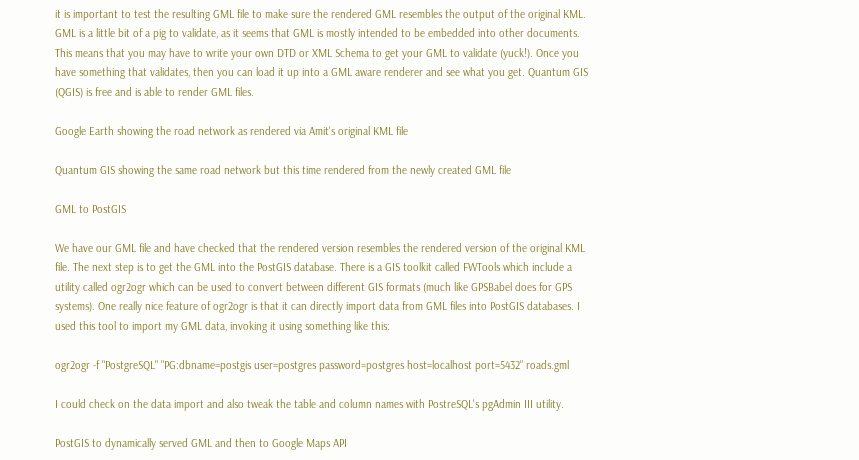it is important to test the resulting GML file to make sure the rendered GML resembles the output of the original KML. GML is a little bit of a pig to validate, as it seems that GML is mostly intended to be embedded into other documents. This means that you may have to write your own DTD or XML Schema to get your GML to validate (yuck!). Once you have something that validates, then you can load it up into a GML aware renderer and see what you get. Quantum GIS (QGIS) is free and is able to render GML files.

Google Earth showing the road network as rendered via Amit's original KML file

Quantum GIS showing the same road network but this time rendered from the newly created GML file

GML to PostGIS

We have our GML file and have checked that the rendered version resembles the rendered version of the original KML file. The next step is to get the GML into the PostGIS database. There is a GIS toolkit called FWTools which include a utility called ogr2ogr which can be used to convert between different GIS formats (much like GPSBabel does for GPS systems). One really nice feature of ogr2ogr is that it can directly import data from GML files into PostGIS databases. I used this tool to import my GML data, invoking it using something like this:

ogr2ogr -f "PostgreSQL" "PG:dbname=postgis user=postgres password=postgres host=localhost port=5432" roads.gml

I could check on the data import and also tweak the table and column names with PostreSQL's pgAdmin III utility.

PostGIS to dynamically served GML and then to Google Maps API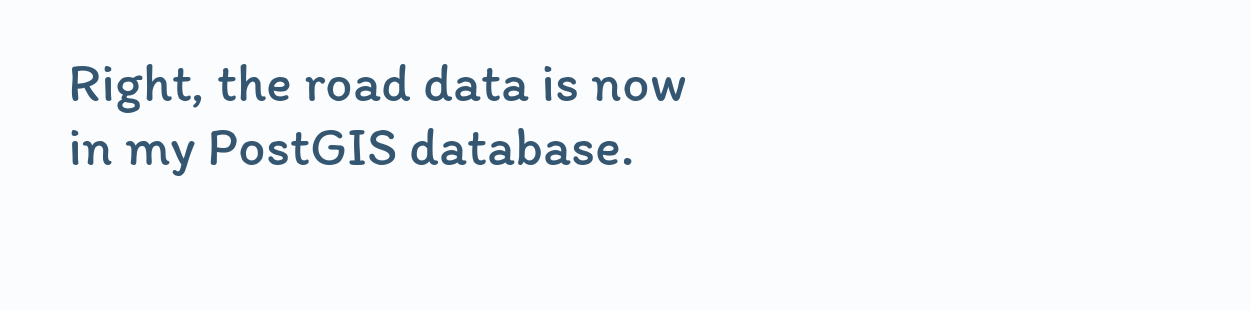Right, the road data is now in my PostGIS database.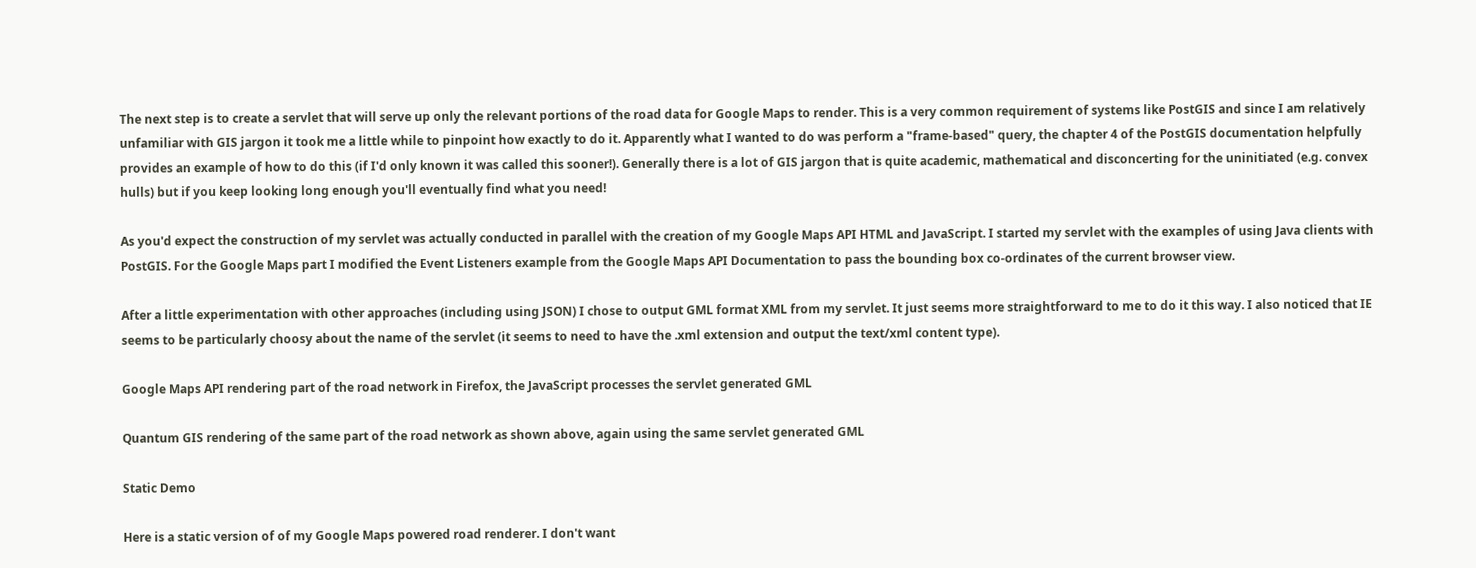The next step is to create a servlet that will serve up only the relevant portions of the road data for Google Maps to render. This is a very common requirement of systems like PostGIS and since I am relatively unfamiliar with GIS jargon it took me a little while to pinpoint how exactly to do it. Apparently what I wanted to do was perform a "frame-based" query, the chapter 4 of the PostGIS documentation helpfully provides an example of how to do this (if I'd only known it was called this sooner!). Generally there is a lot of GIS jargon that is quite academic, mathematical and disconcerting for the uninitiated (e.g. convex hulls) but if you keep looking long enough you'll eventually find what you need!

As you'd expect the construction of my servlet was actually conducted in parallel with the creation of my Google Maps API HTML and JavaScript. I started my servlet with the examples of using Java clients with PostGIS. For the Google Maps part I modified the Event Listeners example from the Google Maps API Documentation to pass the bounding box co-ordinates of the current browser view.

After a little experimentation with other approaches (including using JSON) I chose to output GML format XML from my servlet. It just seems more straightforward to me to do it this way. I also noticed that IE seems to be particularly choosy about the name of the servlet (it seems to need to have the .xml extension and output the text/xml content type).

Google Maps API rendering part of the road network in Firefox, the JavaScript processes the servlet generated GML

Quantum GIS rendering of the same part of the road network as shown above, again using the same servlet generated GML

Static Demo

Here is a static version of of my Google Maps powered road renderer. I don't want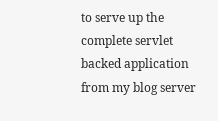to serve up the complete servlet backed application from my blog server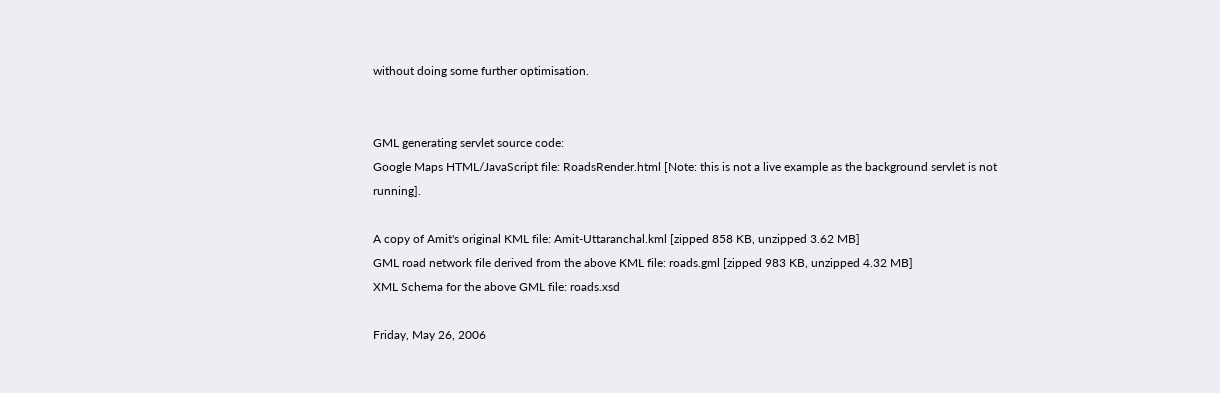without doing some further optimisation.


GML generating servlet source code:
Google Maps HTML/JavaScript file: RoadsRender.html [Note: this is not a live example as the background servlet is not running].

A copy of Amit's original KML file: Amit-Uttaranchal.kml [zipped 858 KB, unzipped 3.62 MB]
GML road network file derived from the above KML file: roads.gml [zipped 983 KB, unzipped 4.32 MB]
XML Schema for the above GML file: roads.xsd

Friday, May 26, 2006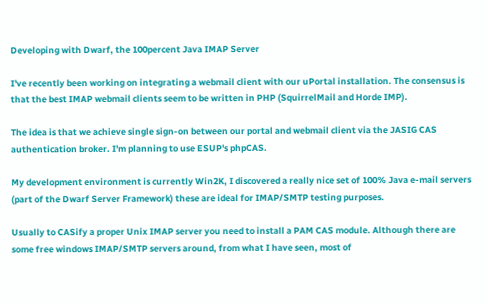Developing with Dwarf, the 100percent Java IMAP Server

I've recently been working on integrating a webmail client with our uPortal installation. The consensus is that the best IMAP webmail clients seem to be written in PHP (SquirrelMail and Horde IMP).

The idea is that we achieve single sign-on between our portal and webmail client via the JASIG CAS authentication broker. I'm planning to use ESUP's phpCAS.

My development environment is currently Win2K, I discovered a really nice set of 100% Java e-mail servers (part of the Dwarf Server Framework) these are ideal for IMAP/SMTP testing purposes.

Usually to CASify a proper Unix IMAP server you need to install a PAM CAS module. Although there are some free windows IMAP/SMTP servers around, from what I have seen, most of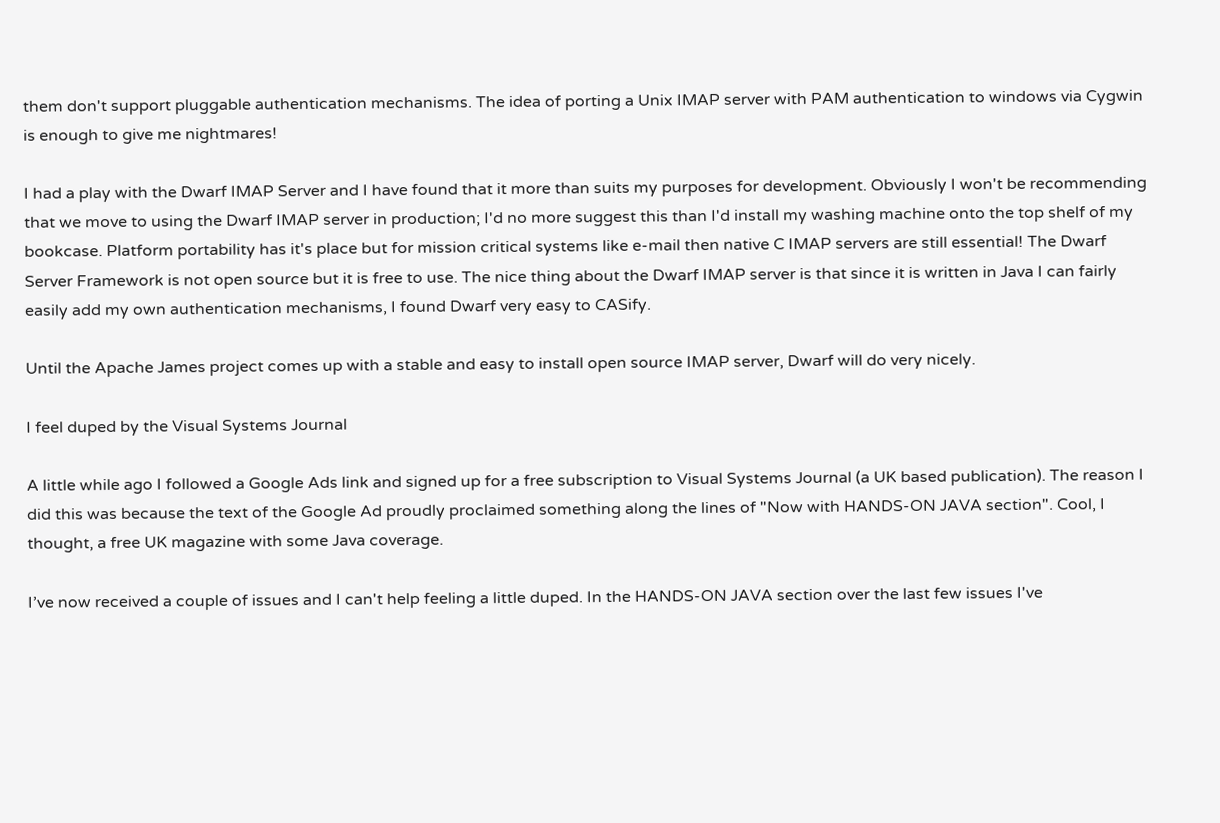them don't support pluggable authentication mechanisms. The idea of porting a Unix IMAP server with PAM authentication to windows via Cygwin is enough to give me nightmares!

I had a play with the Dwarf IMAP Server and I have found that it more than suits my purposes for development. Obviously I won't be recommending that we move to using the Dwarf IMAP server in production; I'd no more suggest this than I'd install my washing machine onto the top shelf of my bookcase. Platform portability has it's place but for mission critical systems like e-mail then native C IMAP servers are still essential! The Dwarf Server Framework is not open source but it is free to use. The nice thing about the Dwarf IMAP server is that since it is written in Java I can fairly easily add my own authentication mechanisms, I found Dwarf very easy to CASify.

Until the Apache James project comes up with a stable and easy to install open source IMAP server, Dwarf will do very nicely.

I feel duped by the Visual Systems Journal

A little while ago I followed a Google Ads link and signed up for a free subscription to Visual Systems Journal (a UK based publication). The reason I did this was because the text of the Google Ad proudly proclaimed something along the lines of "Now with HANDS-ON JAVA section". Cool, I thought, a free UK magazine with some Java coverage.

I’ve now received a couple of issues and I can't help feeling a little duped. In the HANDS-ON JAVA section over the last few issues I've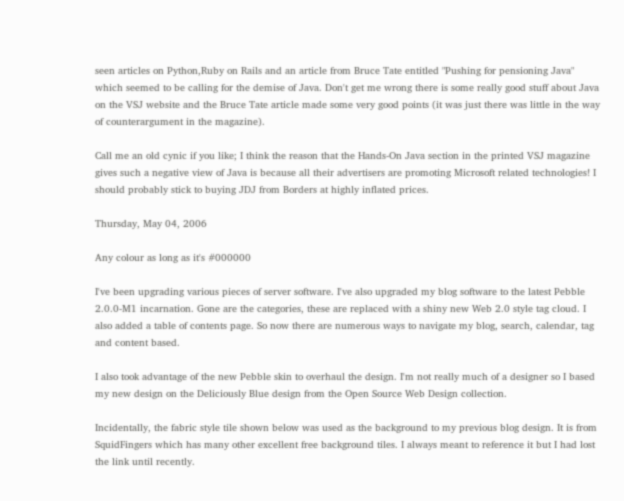seen articles on Python,Ruby on Rails and an article from Bruce Tate entitled "Pushing for pensioning Java" which seemed to be calling for the demise of Java. Don't get me wrong there is some really good stuff about Java on the VSJ website and the Bruce Tate article made some very good points (it was just there was little in the way of counterargument in the magazine).

Call me an old cynic if you like; I think the reason that the Hands-On Java section in the printed VSJ magazine gives such a negative view of Java is because all their advertisers are promoting Microsoft related technologies! I should probably stick to buying JDJ from Borders at highly inflated prices.

Thursday, May 04, 2006

Any colour as long as it's #000000

I've been upgrading various pieces of server software. I've also upgraded my blog software to the latest Pebble 2.0.0-M1 incarnation. Gone are the categories, these are replaced with a shiny new Web 2.0 style tag cloud. I also added a table of contents page. So now there are numerous ways to navigate my blog, search, calendar, tag and content based.

I also took advantage of the new Pebble skin to overhaul the design. I'm not really much of a designer so I based my new design on the Deliciously Blue design from the Open Source Web Design collection.

Incidentally, the fabric style tile shown below was used as the background to my previous blog design. It is from SquidFingers which has many other excellent free background tiles. I always meant to reference it but I had lost the link until recently.